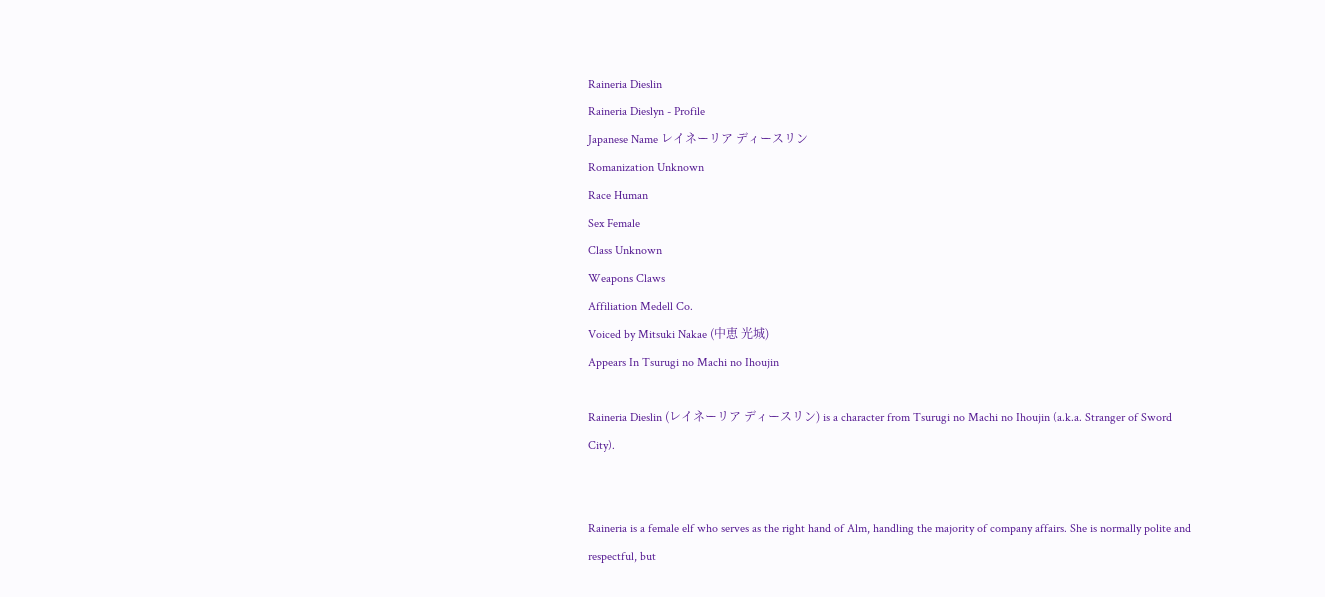Raineria Dieslin
Raineria Dieslyn - Profile
Japanese Name レイネーリア ディースリン
Romanization Unknown
Race Human
Sex Female
Class Unknown
Weapons Claws
Affiliation Medell Co.
Voiced by Mitsuki Nakae (中恵 光城)
Appears In Tsurugi no Machi no Ihoujin

Raineria Dieslin (レイネーリア ディースリン) is a character from Tsurugi no Machi no Ihoujin (a.k.a. Stranger of Sword City).


Raineria is a female elf who serves as the right hand of Alm, handling the majority of company affairs. She is normally polite and respectful, but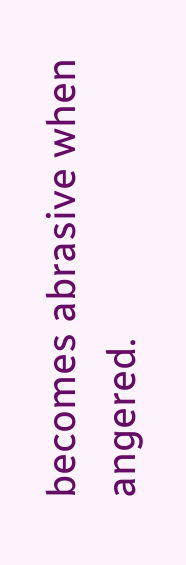becomes abrasive when angered.